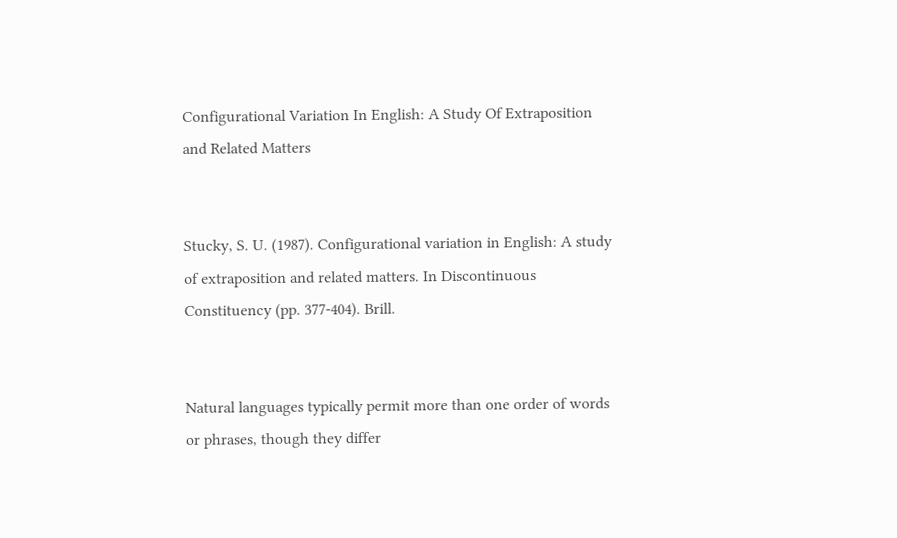Configurational Variation In English: A Study Of Extraposition and Related Matters


Stucky, S. U. (1987). Configurational variation in English: A study of extraposition and related matters. In Discontinuous Constituency (pp. 377-404). Brill.


Natural languages typically permit more than one order of words or phrases, though they differ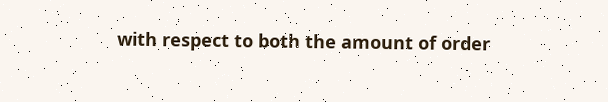with respect to both the amount of order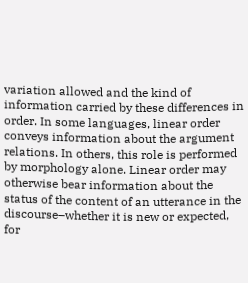variation allowed and the kind of information carried by these differences in order. In some languages, linear order conveys information about the argument relations. In others, this role is performed by morphology alone. Linear order may otherwise bear information about the status of the content of an utterance in the discourse–whether it is new or expected, for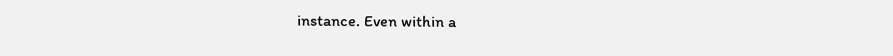instance. Even within a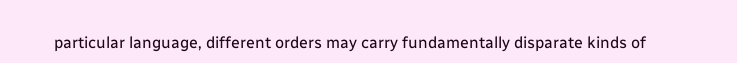particular language, different orders may carry fundamentally disparate kinds of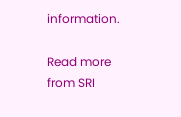information.

Read more from SRI